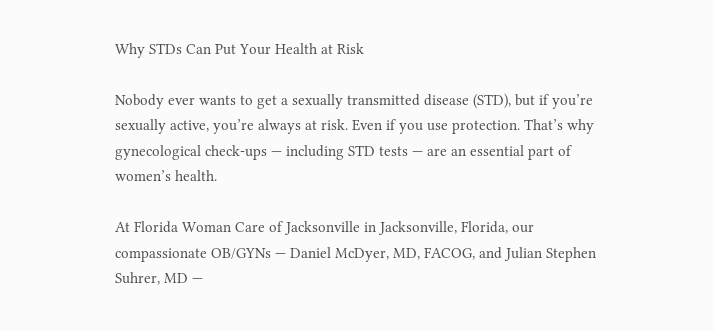Why STDs Can Put Your Health at Risk

Nobody ever wants to get a sexually transmitted disease (STD), but if you’re sexually active, you’re always at risk. Even if you use protection. That’s why gynecological check-ups — including STD tests — are an essential part of women’s health.

At Florida Woman Care of Jacksonville in Jacksonville, Florida, our compassionate OB/GYNs — Daniel McDyer, MD, FACOG, and Julian Stephen Suhrer, MD —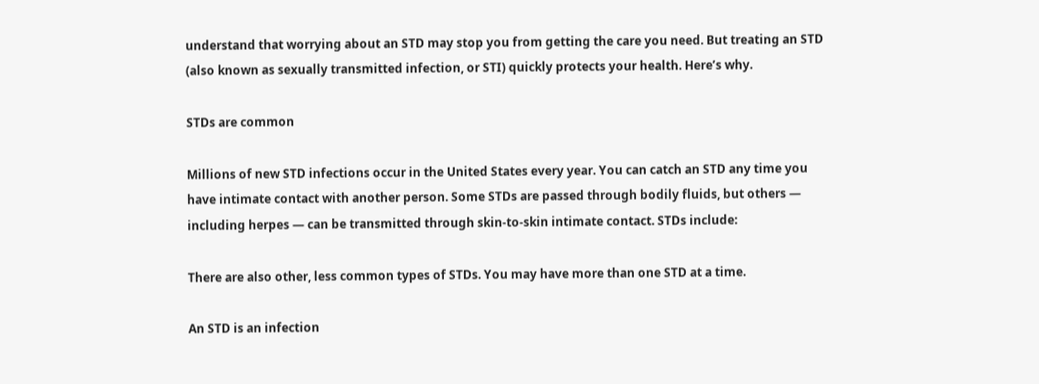understand that worrying about an STD may stop you from getting the care you need. But treating an STD (also known as sexually transmitted infection, or STI) quickly protects your health. Here’s why.

STDs are common

Millions of new STD infections occur in the United States every year. You can catch an STD any time you have intimate contact with another person. Some STDs are passed through bodily fluids, but others — including herpes — can be transmitted through skin-to-skin intimate contact. STDs include:

There are also other, less common types of STDs. You may have more than one STD at a time.

An STD is an infection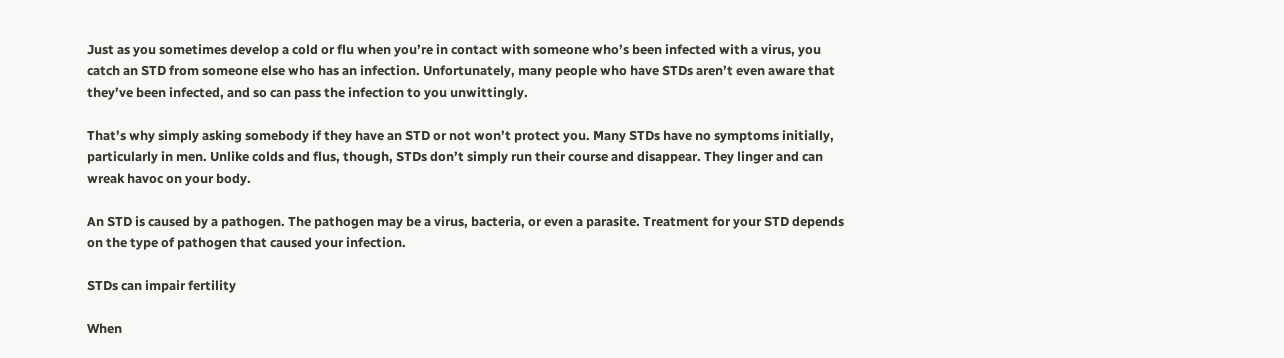Just as you sometimes develop a cold or flu when you’re in contact with someone who’s been infected with a virus, you catch an STD from someone else who has an infection. Unfortunately, many people who have STDs aren’t even aware that they’ve been infected, and so can pass the infection to you unwittingly.

That’s why simply asking somebody if they have an STD or not won’t protect you. Many STDs have no symptoms initially, particularly in men. Unlike colds and flus, though, STDs don’t simply run their course and disappear. They linger and can wreak havoc on your body.

An STD is caused by a pathogen. The pathogen may be a virus, bacteria, or even a parasite. Treatment for your STD depends on the type of pathogen that caused your infection.

STDs can impair fertility

When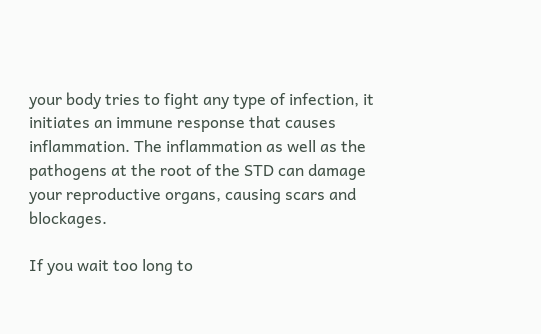your body tries to fight any type of infection, it initiates an immune response that causes inflammation. The inflammation as well as the pathogens at the root of the STD can damage your reproductive organs, causing scars and blockages.

If you wait too long to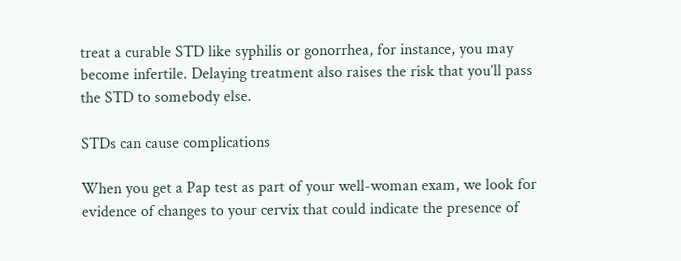treat a curable STD like syphilis or gonorrhea, for instance, you may become infertile. Delaying treatment also raises the risk that you’ll pass the STD to somebody else.

STDs can cause complications

When you get a Pap test as part of your well-woman exam, we look for evidence of changes to your cervix that could indicate the presence of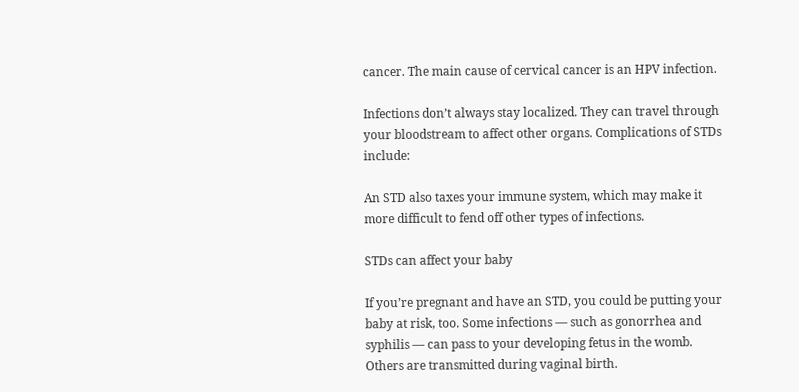cancer. The main cause of cervical cancer is an HPV infection.

Infections don’t always stay localized. They can travel through your bloodstream to affect other organs. Complications of STDs include:

An STD also taxes your immune system, which may make it more difficult to fend off other types of infections.

STDs can affect your baby

If you’re pregnant and have an STD, you could be putting your baby at risk, too. Some infections — such as gonorrhea and syphilis — can pass to your developing fetus in the womb. Others are transmitted during vaginal birth.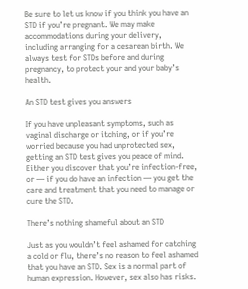Be sure to let us know if you think you have an STD if you’re pregnant. We may make accommodations during your delivery, including arranging for a cesarean birth. We always test for STDs before and during pregnancy, to protect your and your baby’s health.

An STD test gives you answers

If you have unpleasant symptoms, such as vaginal discharge or itching, or if you’re worried because you had unprotected sex, getting an STD test gives you peace of mind. Either you discover that you’re infection-free, or — if you do have an infection — you get the care and treatment that you need to manage or cure the STD.

There’s nothing shameful about an STD

Just as you wouldn’t feel ashamed for catching a cold or flu, there’s no reason to feel ashamed that you have an STD. Sex is a normal part of human expression. However, sex also has risks.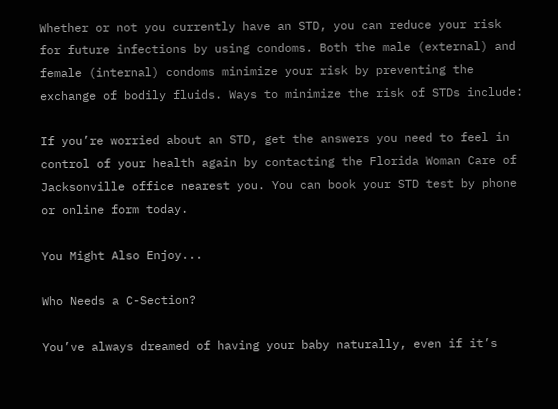Whether or not you currently have an STD, you can reduce your risk for future infections by using condoms. Both the male (external) and female (internal) condoms minimize your risk by preventing the exchange of bodily fluids. Ways to minimize the risk of STDs include:

If you’re worried about an STD, get the answers you need to feel in control of your health again by contacting the Florida Woman Care of Jacksonville office nearest you. You can book your STD test by phone or online form today.

You Might Also Enjoy...

Who Needs a C-Section?

You’ve always dreamed of having your baby naturally, even if it’s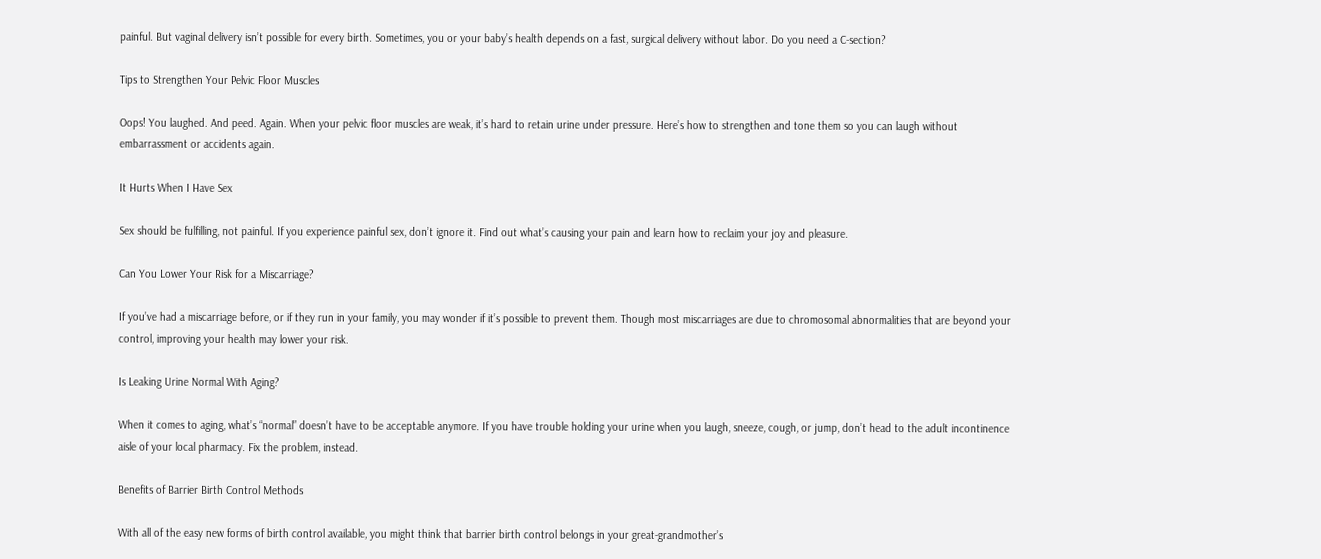painful. But vaginal delivery isn’t possible for every birth. Sometimes, you or your baby’s health depends on a fast, surgical delivery without labor. Do you need a C-section?

Tips to Strengthen Your Pelvic Floor Muscles

Oops! You laughed. And peed. Again. When your pelvic floor muscles are weak, it’s hard to retain urine under pressure. Here’s how to strengthen and tone them so you can laugh without embarrassment or accidents again.

It Hurts When I Have Sex

Sex should be fulfilling, not painful. If you experience painful sex, don’t ignore it. Find out what’s causing your pain and learn how to reclaim your joy and pleasure.

Can You Lower Your Risk for a Miscarriage?

If you’ve had a miscarriage before, or if they run in your family, you may wonder if it’s possible to prevent them. Though most miscarriages are due to chromosomal abnormalities that are beyond your control, improving your health may lower your risk.

Is Leaking Urine Normal With Aging?

When it comes to aging, what’s “normal” doesn’t have to be acceptable anymore. If you have trouble holding your urine when you laugh, sneeze, cough, or jump, don’t head to the adult incontinence aisle of your local pharmacy. Fix the problem, instead.

Benefits of Barrier Birth Control Methods

With all of the easy new forms of birth control available, you might think that barrier birth control belongs in your great-grandmother’s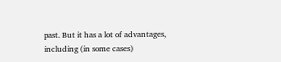past. But it has a lot of advantages, including (in some cases)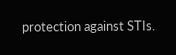protection against STIs.